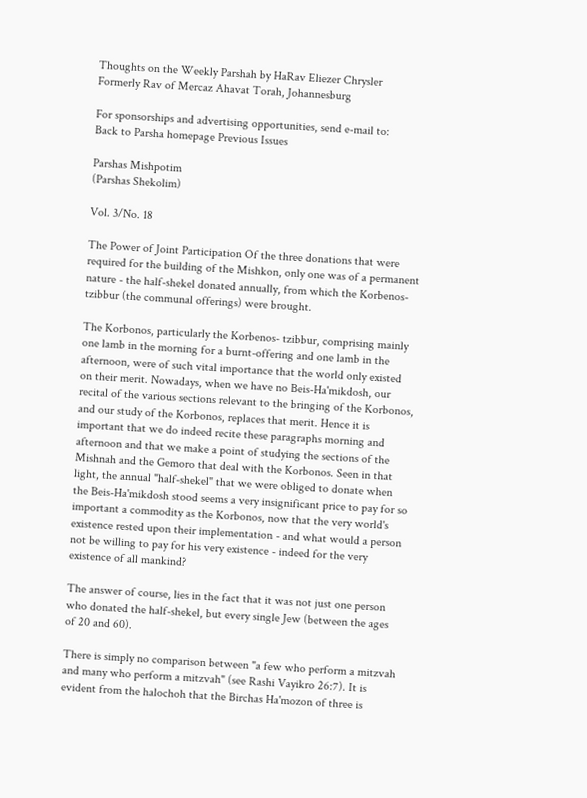Thoughts on the Weekly Parshah by HaRav Eliezer Chrysler
Formerly Rav of Mercaz Ahavat Torah, Johannesburg

For sponsorships and advertising opportunities, send e-mail to:
Back to Parsha homepage Previous Issues

Parshas Mishpotim
(Parshas Shekolim)

Vol. 3/No. 18

The Power of Joint Participation Of the three donations that were required for the building of the Mishkon, only one was of a permanent nature - the half-shekel donated annually, from which the Korbenos-tzibbur (the communal offerings) were brought.

The Korbonos, particularly the Korbenos- tzibbur, comprising mainly one lamb in the morning for a burnt-offering and one lamb in the afternoon, were of such vital importance that the world only existed on their merit. Nowadays, when we have no Beis-Ha'mikdosh, our recital of the various sections relevant to the bringing of the Korbonos, and our study of the Korbonos, replaces that merit. Hence it is important that we do indeed recite these paragraphs morning and afternoon and that we make a point of studying the sections of the Mishnah and the Gemoro that deal with the Korbonos. Seen in that light, the annual "half-shekel" that we were obliged to donate when the Beis-Ha'mikdosh stood seems a very insignificant price to pay for so important a commodity as the Korbonos, now that the very world's existence rested upon their implementation - and what would a person not be willing to pay for his very existence - indeed for the very existence of all mankind?

The answer of course, lies in the fact that it was not just one person who donated the half-shekel, but every single Jew (between the ages of 20 and 60).

There is simply no comparison between "a few who perform a mitzvah and many who perform a mitzvah" (see Rashi Vayikro 26:7). It is evident from the halochoh that the Birchas Ha'mozon of three is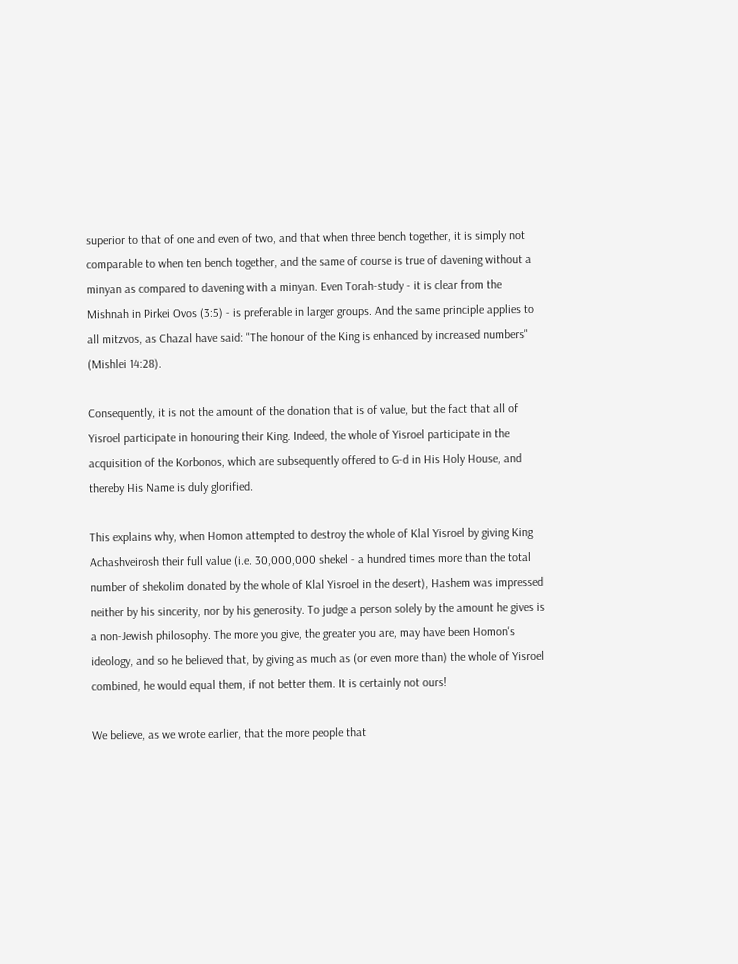superior to that of one and even of two, and that when three bench together, it is simply not comparable to when ten bench together, and the same of course is true of davening without a minyan as compared to davening with a minyan. Even Torah-study - it is clear from the Mishnah in Pirkei Ovos (3:5) - is preferable in larger groups. And the same principle applies to all mitzvos, as Chazal have said: "The honour of the King is enhanced by increased numbers" (Mishlei 14:28).

Consequently, it is not the amount of the donation that is of value, but the fact that all of Yisroel participate in honouring their King. Indeed, the whole of Yisroel participate in the acquisition of the Korbonos, which are subsequently offered to G-d in His Holy House, and thereby His Name is duly glorified.

This explains why, when Homon attempted to destroy the whole of Klal Yisroel by giving King Achashveirosh their full value (i.e. 30,000,000 shekel - a hundred times more than the total number of shekolim donated by the whole of Klal Yisroel in the desert), Hashem was impressed neither by his sincerity, nor by his generosity. To judge a person solely by the amount he gives is a non-Jewish philosophy. The more you give, the greater you are, may have been Homon's ideology, and so he believed that, by giving as much as (or even more than) the whole of Yisroel combined, he would equal them, if not better them. It is certainly not ours!

We believe, as we wrote earlier, that the more people that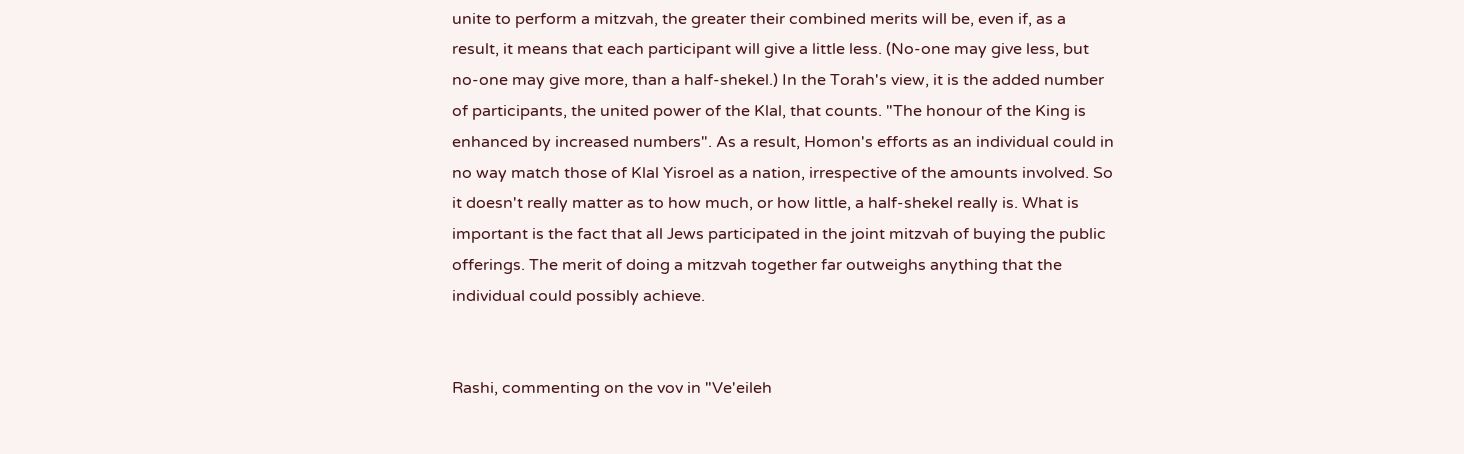unite to perform a mitzvah, the greater their combined merits will be, even if, as a result, it means that each participant will give a little less. (No-one may give less, but no-one may give more, than a half-shekel.) In the Torah's view, it is the added number of participants, the united power of the Klal, that counts. "The honour of the King is enhanced by increased numbers". As a result, Homon's efforts as an individual could in no way match those of Klal Yisroel as a nation, irrespective of the amounts involved. So it doesn't really matter as to how much, or how little, a half-shekel really is. What is important is the fact that all Jews participated in the joint mitzvah of buying the public offerings. The merit of doing a mitzvah together far outweighs anything that the individual could possibly achieve.


Rashi, commenting on the vov in "Ve'eileh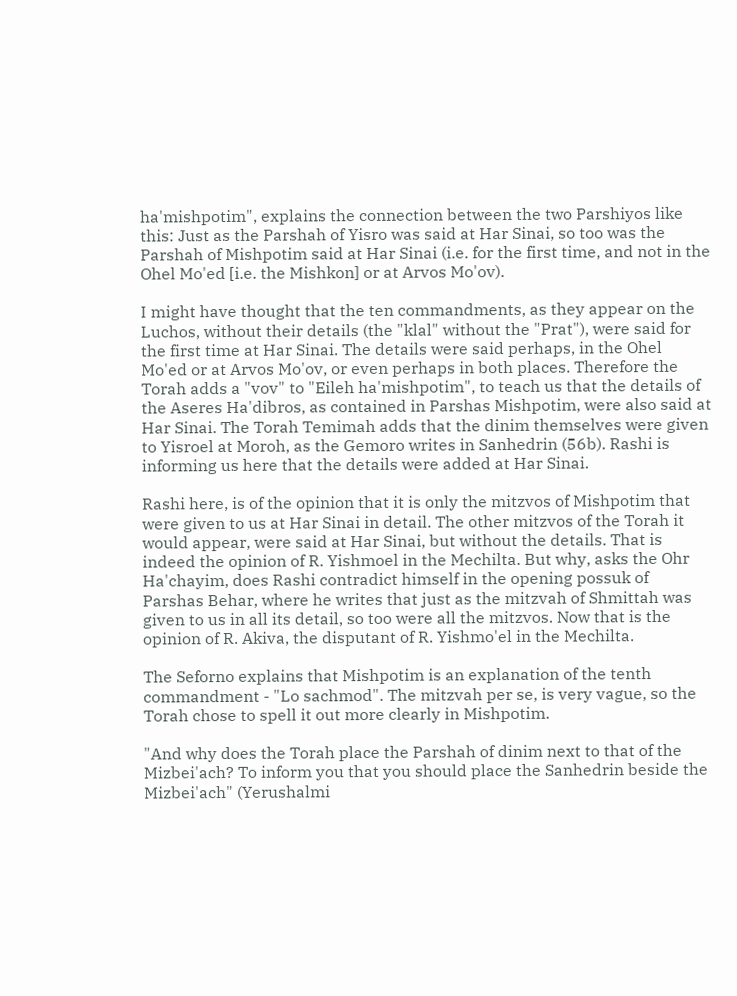ha'mishpotim", explains the connection between the two Parshiyos like this: Just as the Parshah of Yisro was said at Har Sinai, so too was the Parshah of Mishpotim said at Har Sinai (i.e. for the first time, and not in the Ohel Mo'ed [i.e. the Mishkon] or at Arvos Mo'ov).

I might have thought that the ten commandments, as they appear on the Luchos, without their details (the "klal" without the "Prat"), were said for the first time at Har Sinai. The details were said perhaps, in the Ohel Mo'ed or at Arvos Mo'ov, or even perhaps in both places. Therefore the Torah adds a "vov" to "Eileh ha'mishpotim", to teach us that the details of the Aseres Ha'dibros, as contained in Parshas Mishpotim, were also said at Har Sinai. The Torah Temimah adds that the dinim themselves were given to Yisroel at Moroh, as the Gemoro writes in Sanhedrin (56b). Rashi is informing us here that the details were added at Har Sinai.

Rashi here, is of the opinion that it is only the mitzvos of Mishpotim that were given to us at Har Sinai in detail. The other mitzvos of the Torah it would appear, were said at Har Sinai, but without the details. That is indeed the opinion of R. Yishmoel in the Mechilta. But why, asks the Ohr Ha'chayim, does Rashi contradict himself in the opening possuk of Parshas Behar, where he writes that just as the mitzvah of Shmittah was given to us in all its detail, so too were all the mitzvos. Now that is the opinion of R. Akiva, the disputant of R. Yishmo'el in the Mechilta.

The Seforno explains that Mishpotim is an explanation of the tenth commandment - "Lo sachmod". The mitzvah per se, is very vague, so the Torah chose to spell it out more clearly in Mishpotim.

"And why does the Torah place the Parshah of dinim next to that of the Mizbei'ach? To inform you that you should place the Sanhedrin beside the Mizbei'ach" (Yerushalmi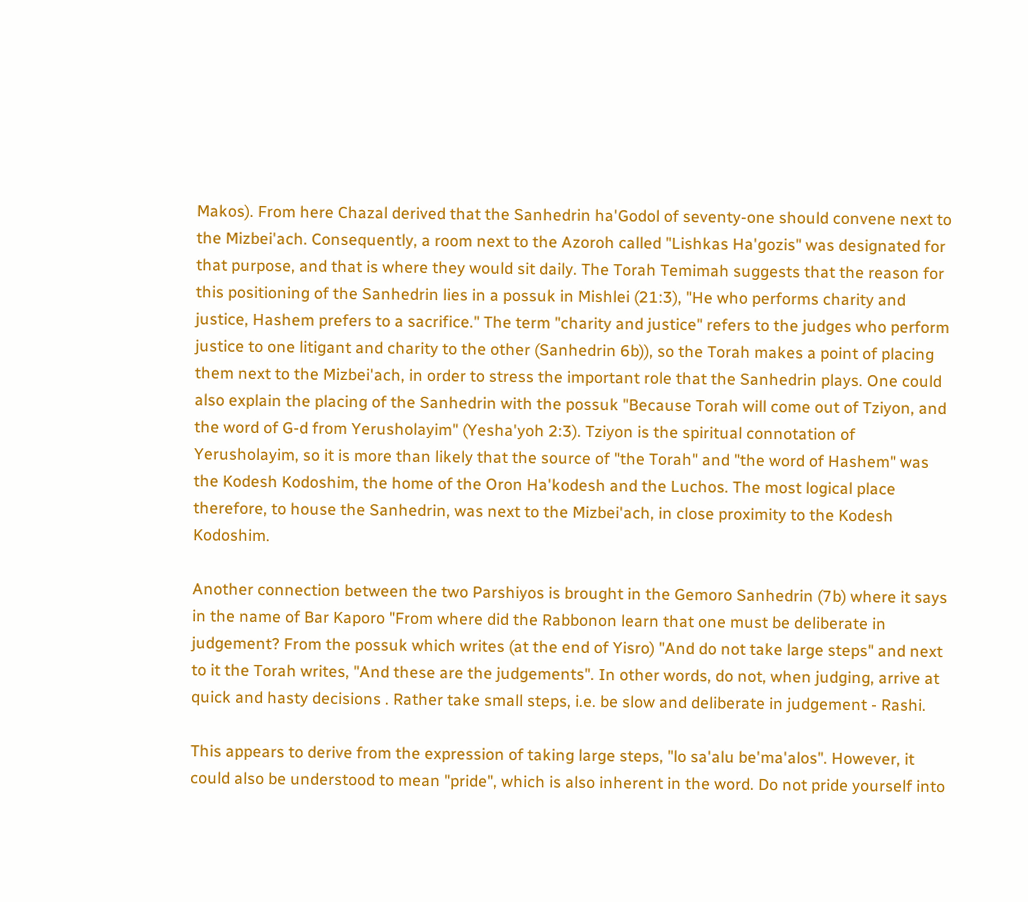Makos). From here Chazal derived that the Sanhedrin ha'Godol of seventy-one should convene next to the Mizbei'ach. Consequently, a room next to the Azoroh called "Lishkas Ha'gozis" was designated for that purpose, and that is where they would sit daily. The Torah Temimah suggests that the reason for this positioning of the Sanhedrin lies in a possuk in Mishlei (21:3), "He who performs charity and justice, Hashem prefers to a sacrifice." The term "charity and justice" refers to the judges who perform justice to one litigant and charity to the other (Sanhedrin 6b)), so the Torah makes a point of placing them next to the Mizbei'ach, in order to stress the important role that the Sanhedrin plays. One could also explain the placing of the Sanhedrin with the possuk "Because Torah will come out of Tziyon, and the word of G-d from Yerusholayim" (Yesha'yoh 2:3). Tziyon is the spiritual connotation of Yerusholayim, so it is more than likely that the source of "the Torah" and "the word of Hashem" was the Kodesh Kodoshim, the home of the Oron Ha'kodesh and the Luchos. The most logical place therefore, to house the Sanhedrin, was next to the Mizbei'ach, in close proximity to the Kodesh Kodoshim.

Another connection between the two Parshiyos is brought in the Gemoro Sanhedrin (7b) where it says in the name of Bar Kaporo "From where did the Rabbonon learn that one must be deliberate in judgement? From the possuk which writes (at the end of Yisro) "And do not take large steps" and next to it the Torah writes, "And these are the judgements". In other words, do not, when judging, arrive at quick and hasty decisions . Rather take small steps, i.e. be slow and deliberate in judgement - Rashi.

This appears to derive from the expression of taking large steps, "lo sa'alu be'ma'alos". However, it could also be understood to mean "pride", which is also inherent in the word. Do not pride yourself into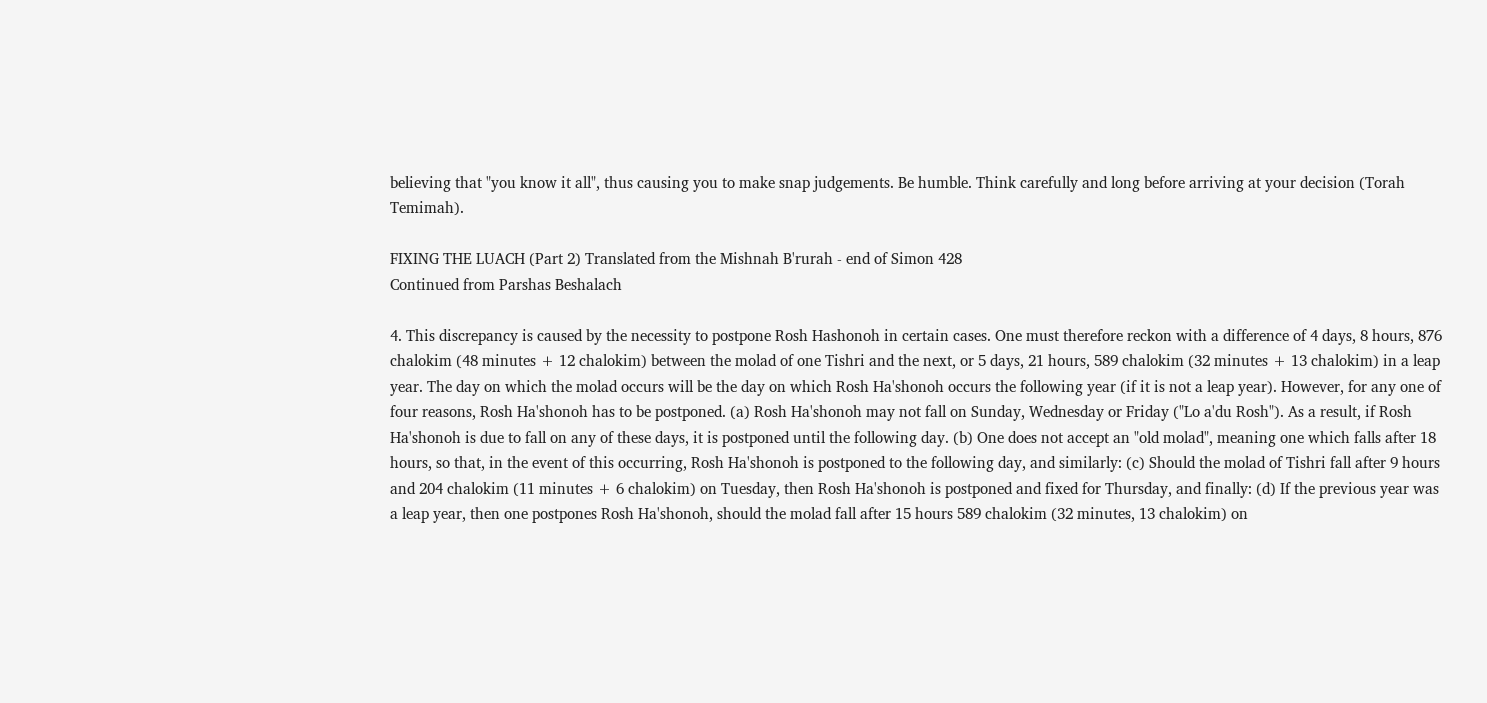believing that "you know it all", thus causing you to make snap judgements. Be humble. Think carefully and long before arriving at your decision (Torah Temimah).

FIXING THE LUACH (Part 2) Translated from the Mishnah B'rurah - end of Simon 428
Continued from Parshas Beshalach

4. This discrepancy is caused by the necessity to postpone Rosh Hashonoh in certain cases. One must therefore reckon with a difference of 4 days, 8 hours, 876 chalokim (48 minutes + 12 chalokim) between the molad of one Tishri and the next, or 5 days, 21 hours, 589 chalokim (32 minutes + 13 chalokim) in a leap year. The day on which the molad occurs will be the day on which Rosh Ha'shonoh occurs the following year (if it is not a leap year). However, for any one of four reasons, Rosh Ha'shonoh has to be postponed. (a) Rosh Ha'shonoh may not fall on Sunday, Wednesday or Friday ("Lo a'du Rosh"). As a result, if Rosh Ha'shonoh is due to fall on any of these days, it is postponed until the following day. (b) One does not accept an "old molad", meaning one which falls after 18 hours, so that, in the event of this occurring, Rosh Ha'shonoh is postponed to the following day, and similarly: (c) Should the molad of Tishri fall after 9 hours and 204 chalokim (11 minutes + 6 chalokim) on Tuesday, then Rosh Ha'shonoh is postponed and fixed for Thursday, and finally: (d) If the previous year was a leap year, then one postpones Rosh Ha'shonoh, should the molad fall after 15 hours 589 chalokim (32 minutes, 13 chalokim) on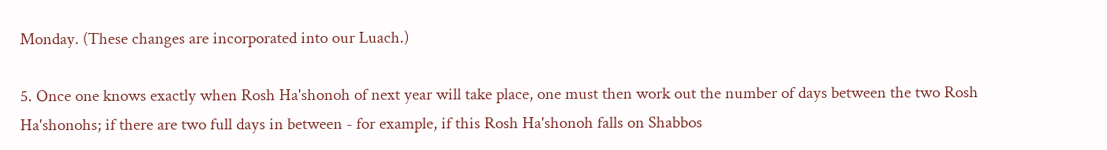Monday. (These changes are incorporated into our Luach.)

5. Once one knows exactly when Rosh Ha'shonoh of next year will take place, one must then work out the number of days between the two Rosh Ha'shonohs; if there are two full days in between - for example, if this Rosh Ha'shonoh falls on Shabbos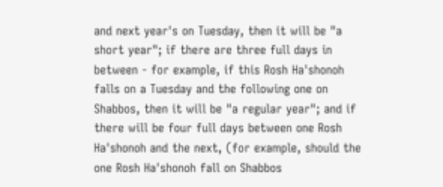and next year's on Tuesday, then it will be "a short year"; if there are three full days in between - for example, if this Rosh Ha'shonoh falls on a Tuesday and the following one on Shabbos, then it will be "a regular year"; and if there will be four full days between one Rosh Ha'shonoh and the next, (for example, should the one Rosh Ha'shonoh fall on Shabbos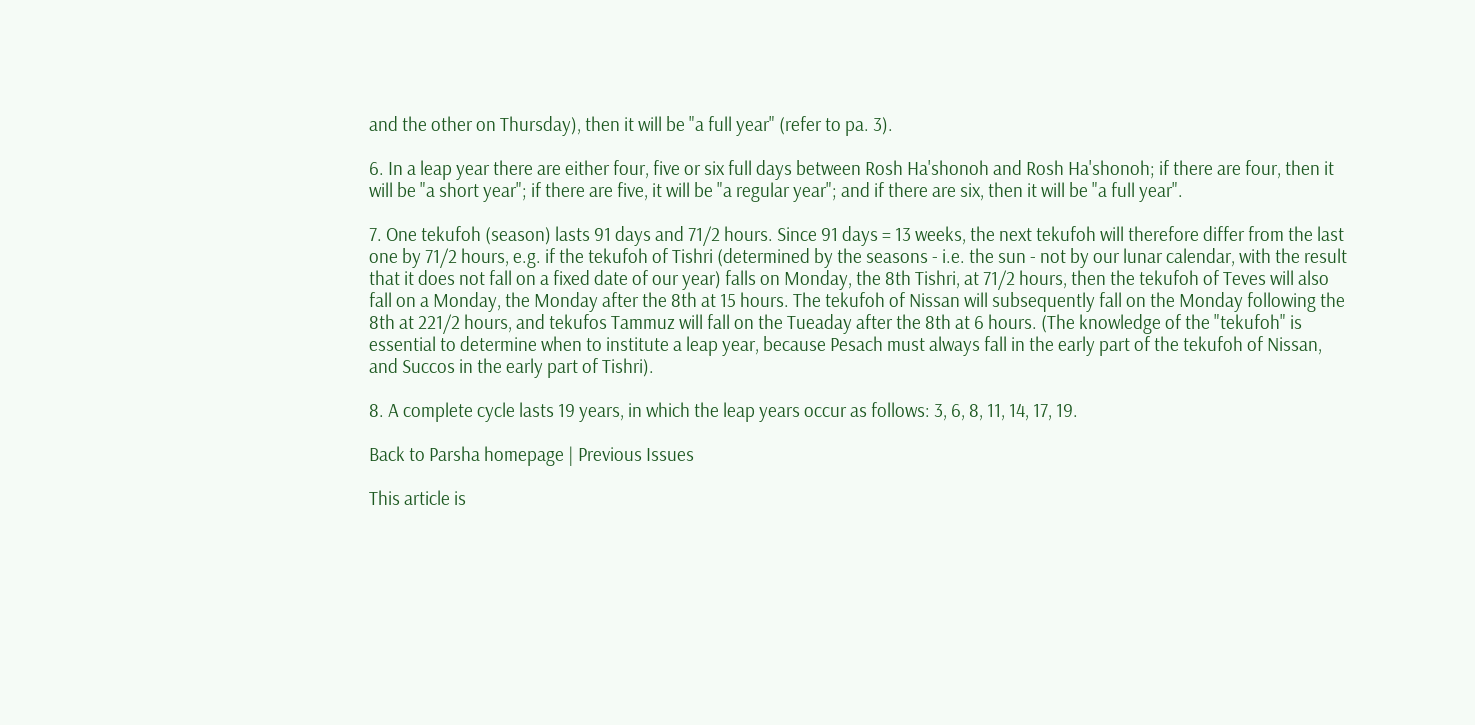and the other on Thursday), then it will be "a full year" (refer to pa. 3).

6. In a leap year there are either four, five or six full days between Rosh Ha'shonoh and Rosh Ha'shonoh; if there are four, then it will be "a short year"; if there are five, it will be "a regular year"; and if there are six, then it will be "a full year".

7. One tekufoh (season) lasts 91 days and 71/2 hours. Since 91 days = 13 weeks, the next tekufoh will therefore differ from the last one by 71/2 hours, e.g. if the tekufoh of Tishri (determined by the seasons - i.e. the sun - not by our lunar calendar, with the result that it does not fall on a fixed date of our year) falls on Monday, the 8th Tishri, at 71/2 hours, then the tekufoh of Teves will also fall on a Monday, the Monday after the 8th at 15 hours. The tekufoh of Nissan will subsequently fall on the Monday following the 8th at 221/2 hours, and tekufos Tammuz will fall on the Tueaday after the 8th at 6 hours. (The knowledge of the "tekufoh" is essential to determine when to institute a leap year, because Pesach must always fall in the early part of the tekufoh of Nissan, and Succos in the early part of Tishri).

8. A complete cycle lasts 19 years, in which the leap years occur as follows: 3, 6, 8, 11, 14, 17, 19.

Back to Parsha homepage | Previous Issues

This article is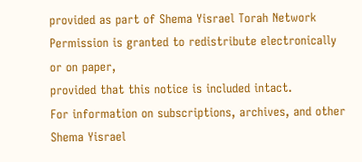provided as part of Shema Yisrael Torah Network
Permission is granted to redistribute electronically or on paper,
provided that this notice is included intact.
For information on subscriptions, archives, and other Shema Yisrael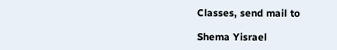Classes, send mail to

Shema Yisrael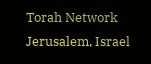Torah Network
Jerusalem, Israel